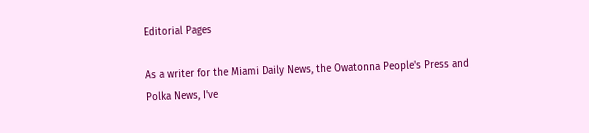Editorial Pages

As a writer for the Miami Daily News, the Owatonna People's Press and Polka News, I've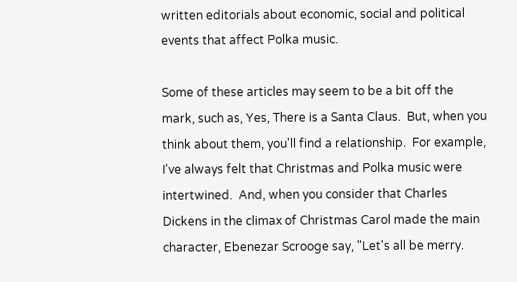written editorials about economic, social and political events that affect Polka music.

Some of these articles may seem to be a bit off the mark, such as, Yes, There is a Santa Claus.  But, when you think about them, you'll find a relationship.  For example, I've always felt that Christmas and Polka music were intertwined.  And, when you consider that Charles Dickens in the climax of Christmas Carol made the main character, Ebenezar Scrooge say, "Let's all be merry.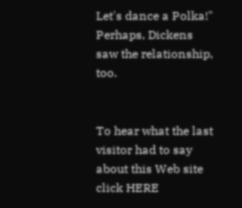Let's dance a Polka!"  Perhaps, Dickens saw the relationship, too.


To hear what the last visitor had to say about this Web site click HERE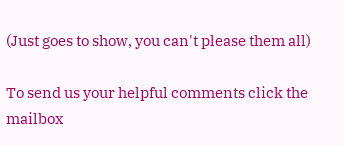(Just goes to show, you can't please them all)

To send us your helpful comments click the mailbox